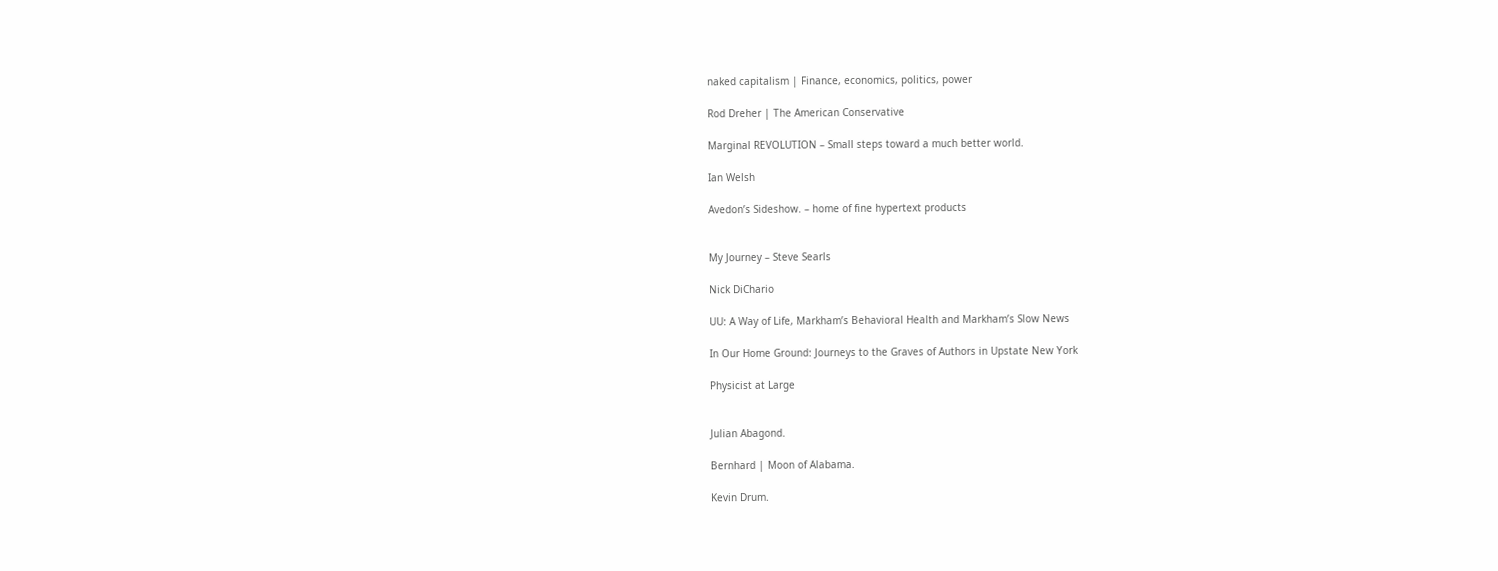naked capitalism | Finance, economics, politics, power

Rod Dreher | The American Conservative

Marginal REVOLUTION – Small steps toward a much better world.

Ian Welsh

Avedon’s Sideshow. – home of fine hypertext products


My Journey – Steve Searls

Nick DiChario

UU: A Way of Life, Markham’s Behavioral Health and Markham’s Slow News

In Our Home Ground: Journeys to the Graves of Authors in Upstate New York

Physicist at Large


Julian Abagond.

Bernhard | Moon of Alabama.

Kevin Drum.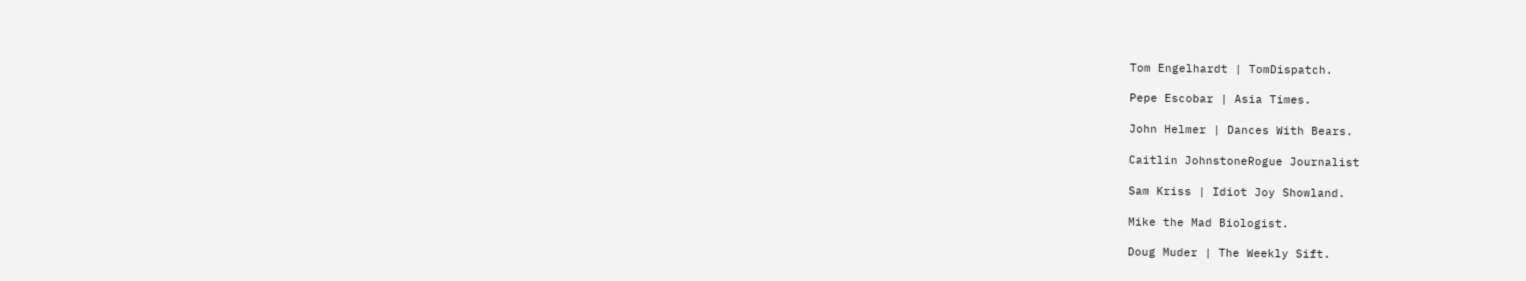Tom Engelhardt | TomDispatch.

Pepe Escobar | Asia Times.

John Helmer | Dances With Bears.

Caitlin JohnstoneRogue Journalist

Sam Kriss | Idiot Joy Showland.

Mike the Mad Biologist.

Doug Muder | The Weekly Sift.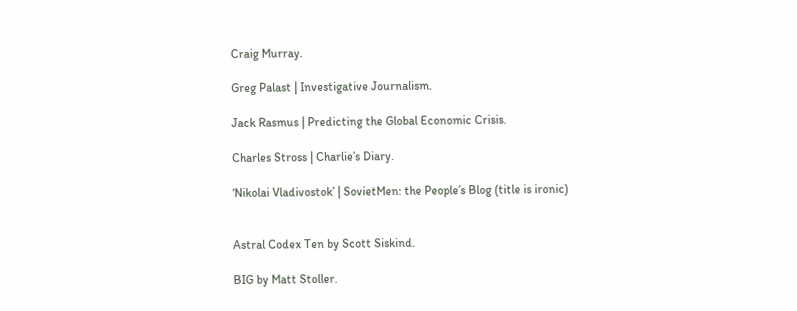Craig Murray.

Greg Palast | Investigative Journalism.

Jack Rasmus | Predicting the Global Economic Crisis.

Charles Stross | Charlie’s Diary.

‘Nikolai Vladivostok’ | SovietMen: the People’s Blog (title is ironic)


Astral Codex Ten by Scott Siskind.

BIG by Matt Stoller.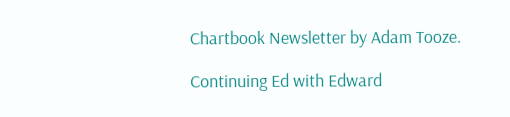Chartbook Newsletter by Adam Tooze.

Continuing Ed with Edward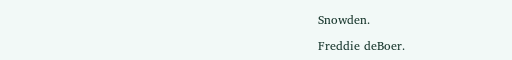Snowden.

Freddie deBoer.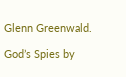Glenn Greenwald.

God’s Spies by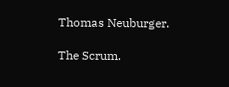Thomas Neuburger.

The Scrum.